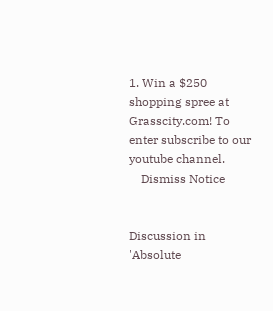1. Win a $250 shopping spree at Grasscity.com! To enter subscribe to our youtube channel.
    Dismiss Notice


Discussion in 'Absolute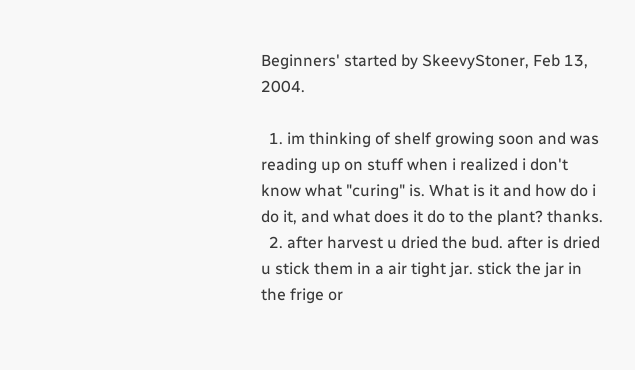Beginners' started by SkeevyStoner, Feb 13, 2004.

  1. im thinking of shelf growing soon and was reading up on stuff when i realized i don't know what "curing" is. What is it and how do i do it, and what does it do to the plant? thanks.
  2. after harvest u dried the bud. after is dried u stick them in a air tight jar. stick the jar in the frige or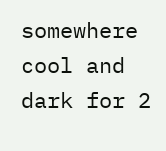somewhere cool and dark for 2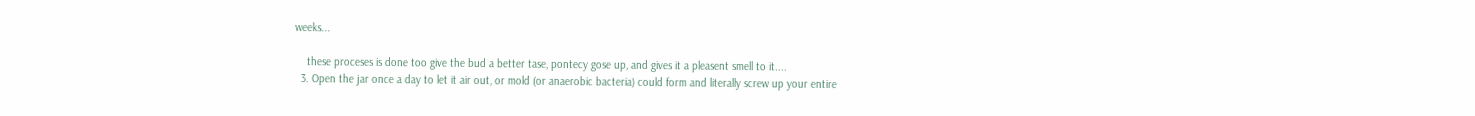weeks...

    these proceses is done too give the bud a better tase, pontecy gose up, and gives it a pleasent smell to it....
  3. Open the jar once a day to let it air out, or mold (or anaerobic bacteria) could form and literally screw up your entire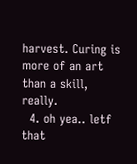harvest. Curing is more of an art than a skill, really.
  4. oh yea.. letf that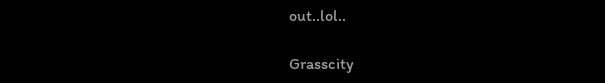out..lol..

Grasscity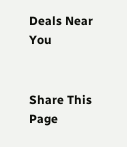Deals Near You


Share This Page